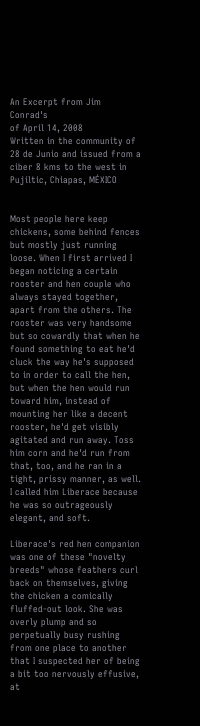An Excerpt from Jim Conrad's
of April 14, 2008
Written in the community of 28 de Junio and issued from a ciber 8 kms to the west in
Pujiltic, Chiapas, MÉXICO


Most people here keep chickens, some behind fences but mostly just running loose. When I first arrived I began noticing a certain rooster and hen couple who always stayed together, apart from the others. The rooster was very handsome but so cowardly that when he found something to eat he'd cluck the way he's supposed to in order to call the hen, but when the hen would run toward him, instead of mounting her like a decent rooster, he'd get visibly agitated and run away. Toss him corn and he'd run from that, too, and he ran in a tight, prissy manner, as well. I called him Liberace because he was so outrageously elegant, and soft.

Liberace's red hen companion was one of these "novelty breeds" whose feathers curl back on themselves, giving the chicken a comically fluffed-out look. She was overly plump and so perpetually busy rushing from one place to another that I suspected her of being a bit too nervously effusive, at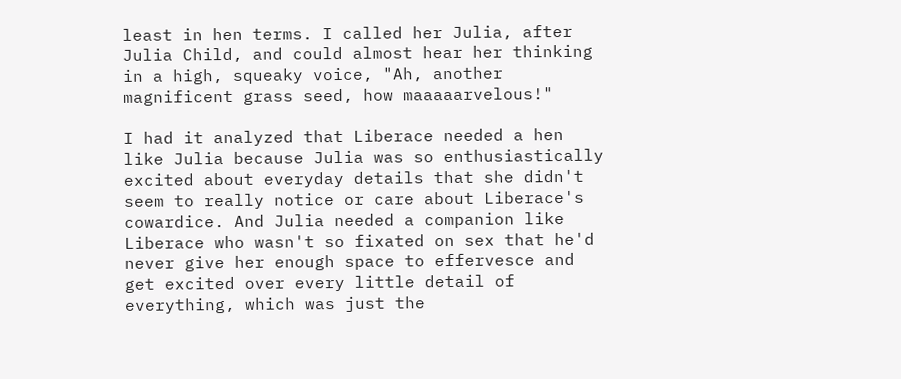least in hen terms. I called her Julia, after Julia Child, and could almost hear her thinking in a high, squeaky voice, "Ah, another magnificent grass seed, how maaaaarvelous!"

I had it analyzed that Liberace needed a hen like Julia because Julia was so enthusiastically excited about everyday details that she didn't seem to really notice or care about Liberace's cowardice. And Julia needed a companion like Liberace who wasn't so fixated on sex that he'd never give her enough space to effervesce and get excited over every little detail of everything, which was just the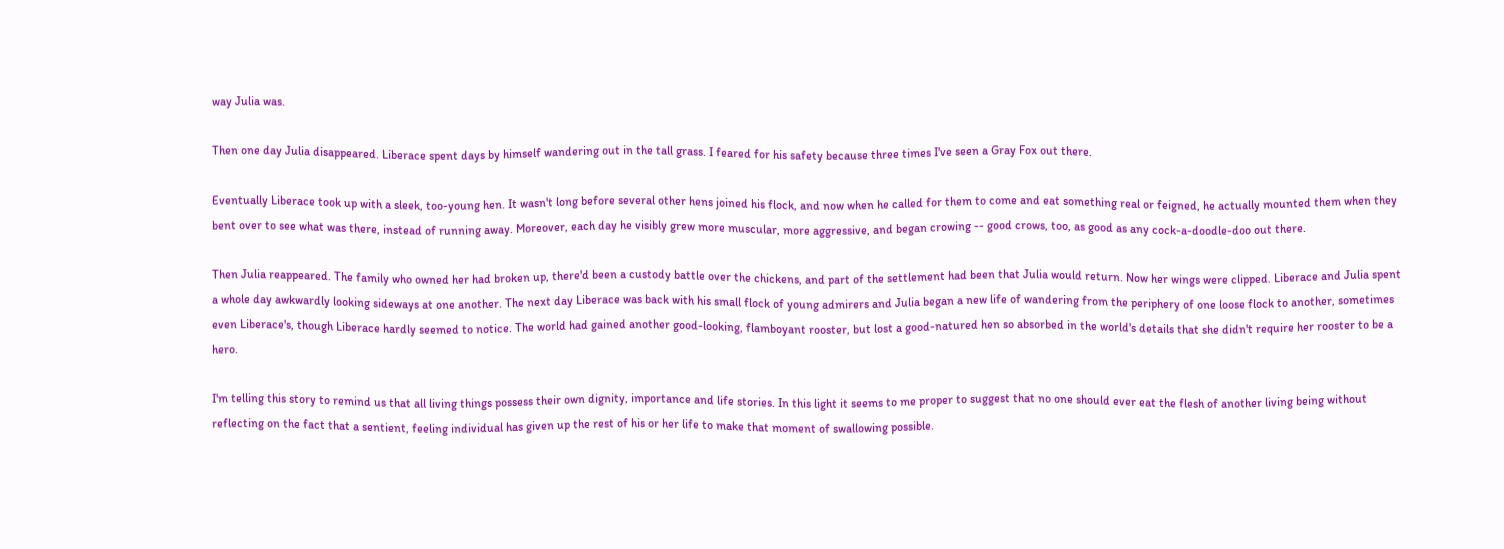way Julia was.

Then one day Julia disappeared. Liberace spent days by himself wandering out in the tall grass. I feared for his safety because three times I've seen a Gray Fox out there.

Eventually Liberace took up with a sleek, too-young hen. It wasn't long before several other hens joined his flock, and now when he called for them to come and eat something real or feigned, he actually mounted them when they bent over to see what was there, instead of running away. Moreover, each day he visibly grew more muscular, more aggressive, and began crowing -- good crows, too, as good as any cock-a-doodle-doo out there.

Then Julia reappeared. The family who owned her had broken up, there'd been a custody battle over the chickens, and part of the settlement had been that Julia would return. Now her wings were clipped. Liberace and Julia spent a whole day awkwardly looking sideways at one another. The next day Liberace was back with his small flock of young admirers and Julia began a new life of wandering from the periphery of one loose flock to another, sometimes even Liberace's, though Liberace hardly seemed to notice. The world had gained another good-looking, flamboyant rooster, but lost a good-natured hen so absorbed in the world's details that she didn't require her rooster to be a hero.

I'm telling this story to remind us that all living things possess their own dignity, importance and life stories. In this light it seems to me proper to suggest that no one should ever eat the flesh of another living being without reflecting on the fact that a sentient, feeling individual has given up the rest of his or her life to make that moment of swallowing possible.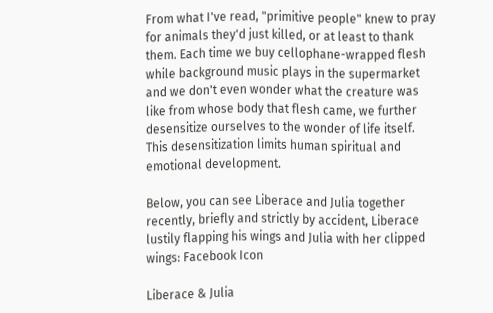From what I've read, "primitive people" knew to pray for animals they'd just killed, or at least to thank them. Each time we buy cellophane-wrapped flesh while background music plays in the supermarket and we don't even wonder what the creature was like from whose body that flesh came, we further desensitize ourselves to the wonder of life itself. This desensitization limits human spiritual and emotional development.

Below, you can see Liberace and Julia together recently, briefly and strictly by accident, Liberace lustily flapping his wings and Julia with her clipped wings: Facebook Icon

Liberace & Julia